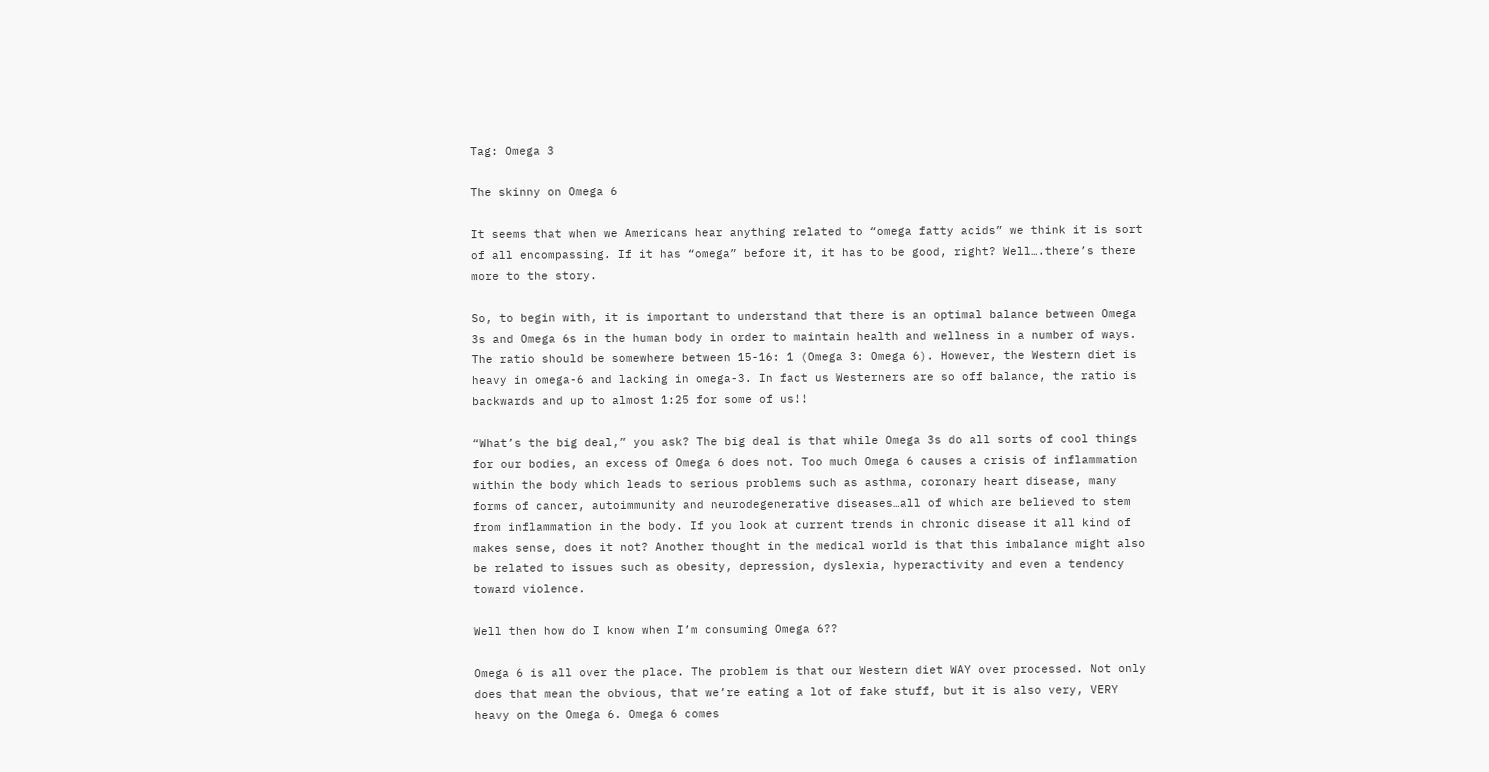Tag: Omega 3

The skinny on Omega 6

It seems that when we Americans hear anything related to “omega fatty acids” we think it is sort of all encompassing. If it has “omega” before it, it has to be good, right? Well….there’s there more to the story.

So, to begin with, it is important to understand that there is an optimal balance between Omega 3s and Omega 6s in the human body in order to maintain health and wellness in a number of ways. The ratio should be somewhere between 15-16: 1 (Omega 3: Omega 6). However, the Western diet is heavy in omega-6 and lacking in omega-3. In fact us Westerners are so off balance, the ratio is backwards and up to almost 1:25 for some of us!!

“What’s the big deal,” you ask? The big deal is that while Omega 3s do all sorts of cool things for our bodies, an excess of Omega 6 does not. Too much Omega 6 causes a crisis of inflammation within the body which leads to serious problems such as asthma, coronary heart disease, many forms of cancer, autoimmunity and neurodegenerative diseases…all of which are believed to stem from inflammation in the body. If you look at current trends in chronic disease it all kind of makes sense, does it not? Another thought in the medical world is that this imbalance might also be related to issues such as obesity, depression, dyslexia, hyperactivity and even a tendency toward violence.

Well then how do I know when I’m consuming Omega 6??

Omega 6 is all over the place. The problem is that our Western diet WAY over processed. Not only does that mean the obvious, that we’re eating a lot of fake stuff, but it is also very, VERY heavy on the Omega 6. Omega 6 comes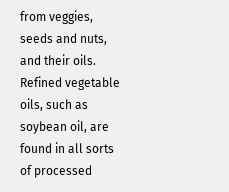from veggies, seeds and nuts, and their oils. Refined vegetable oils, such as soybean oil, are found in all sorts of processed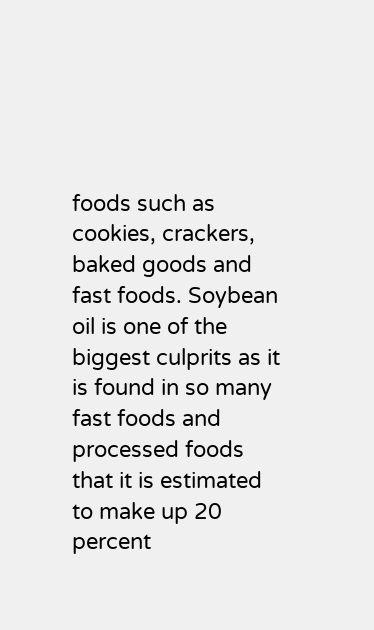foods such as cookies, crackers, baked goods and fast foods. Soybean oil is one of the biggest culprits as it is found in so many fast foods and processed foods that it is estimated to make up 20 percent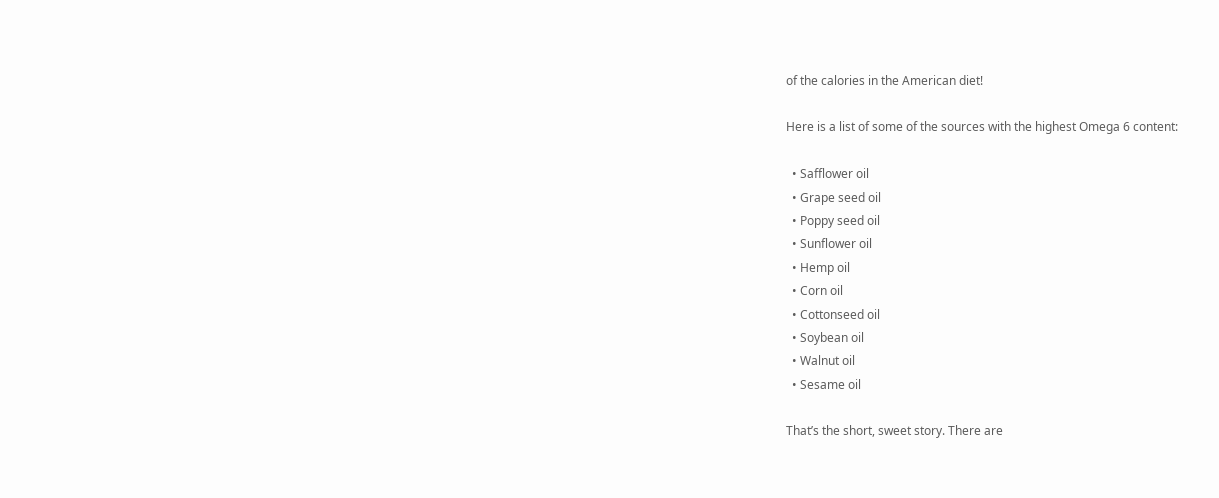of the calories in the American diet!

Here is a list of some of the sources with the highest Omega 6 content:

  • Safflower oil
  • Grape seed oil
  • Poppy seed oil
  • Sunflower oil
  • Hemp oil
  • Corn oil
  • Cottonseed oil
  • Soybean oil
  • Walnut oil
  • Sesame oil

That’s the short, sweet story. There are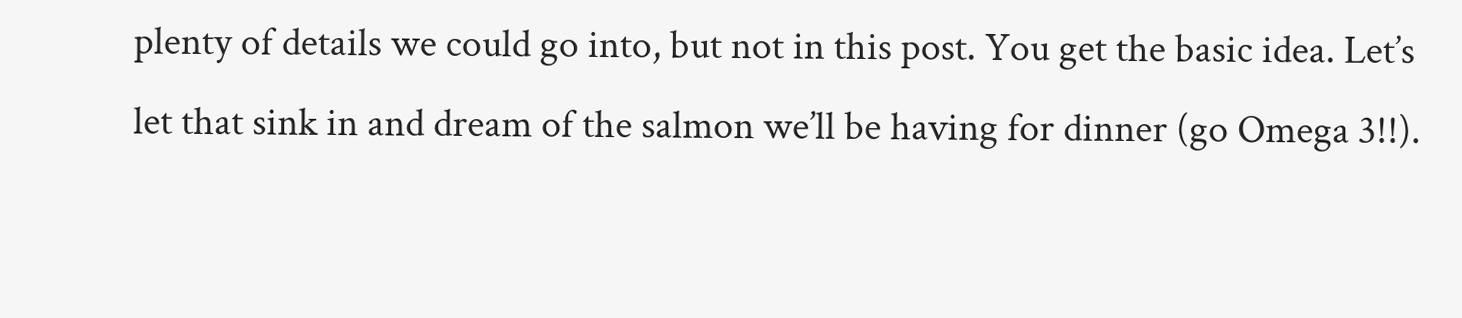plenty of details we could go into, but not in this post. You get the basic idea. Let’s let that sink in and dream of the salmon we’ll be having for dinner (go Omega 3!!).